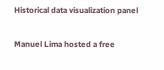Historical data visualization panel

Manuel Lima hosted a free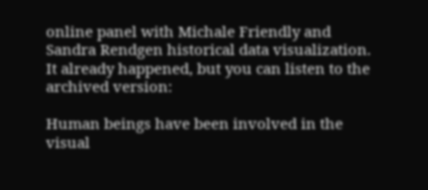online panel with Michale Friendly and Sandra Rendgen historical data visualization. It already happened, but you can listen to the archived version:

Human beings have been involved in the visual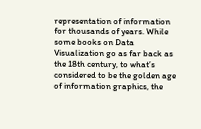representation of information for thousands of years. While some books on Data Visualization go as far back as the 18th century, to what’s considered to be the golden age of information graphics, the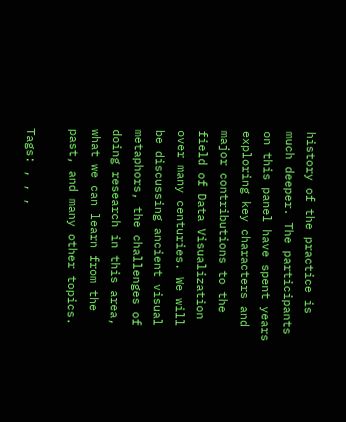history of the practice is much deeper. The participants on this panel have spent years exploring key characters and major contributions to the field of Data Visualization over many centuries. We will be discussing ancient visual metaphors, the challenges of doing research in this area, what we can learn from the past, and many other topics.

Tags: , , ,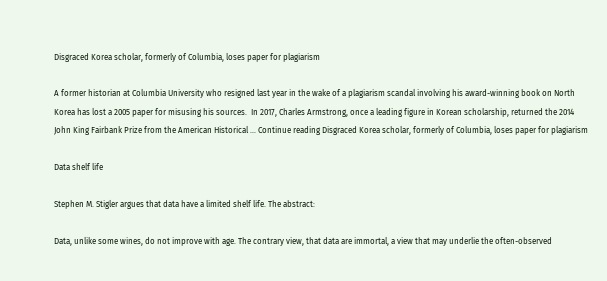Disgraced Korea scholar, formerly of Columbia, loses paper for plagiarism

A former historian at Columbia University who resigned last year in the wake of a plagiarism scandal involving his award-winning book on North Korea has lost a 2005 paper for misusing his sources.  In 2017, Charles Armstrong, once a leading figure in Korean scholarship, returned the 2014 John King Fairbank Prize from the American Historical … Continue reading Disgraced Korea scholar, formerly of Columbia, loses paper for plagiarism

Data shelf life

Stephen M. Stigler argues that data have a limited shelf life. The abstract:

Data, unlike some wines, do not improve with age. The contrary view, that data are immortal, a view that may underlie the often-observed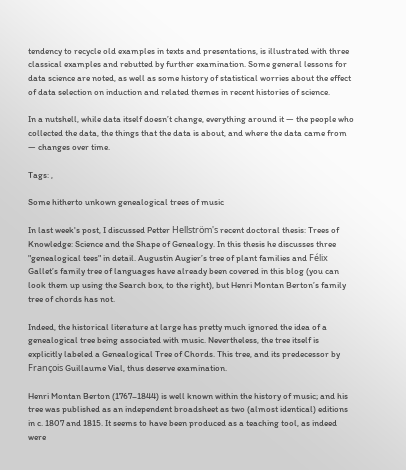tendency to recycle old examples in texts and presentations, is illustrated with three classical examples and rebutted by further examination. Some general lessons for data science are noted, as well as some history of statistical worries about the effect of data selection on induction and related themes in recent histories of science.

In a nutshell, while data itself doesn’t change, everything around it — the people who collected the data, the things that the data is about, and where the data came from — changes over time.

Tags: ,

Some hitherto unkown genealogical trees of music

In last week's post, I discussed Petter Hellström's recent doctoral thesis: Trees of Knowledge: Science and the Shape of Genealogy. In this thesis he discusses three "genealogical tees" in detail. Augustin Augier’s tree of plant families and Félix Gallet’s family tree of languages have already been covered in this blog (you can look them up using the Search box, to the right), but Henri Montan Berton’s family tree of chords has not.

Indeed, the historical literature at large has pretty much ignored the idea of a genealogical tree being associated with music. Nevertheless, the tree itself is explicitly labeled a Genealogical Tree of Chords. This tree, and its predecessor by François Guillaume Vial, thus deserve examination.

Henri Montan Berton (1767–1844) is well known within the history of music; and his tree was published as an independent broadsheet as two (almost identical) editions in c. 1807 and 1815. It seems to have been produced as a teaching tool, as indeed were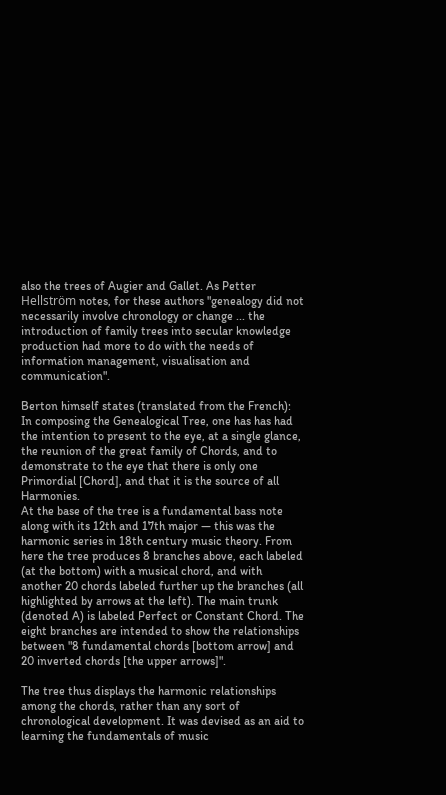also the trees of Augier and Gallet. As Petter Hellström notes, for these authors "genealogy did not necessarily involve chronology or change ... the introduction of family trees into secular knowledge production had more to do with the needs of information management, visualisation and communication".

Berton himself states (translated from the French):
In composing the Genealogical Tree, one has has had the intention to present to the eye, at a single glance, the reunion of the great family of Chords, and to demonstrate to the eye that there is only one Primordial [Chord], and that it is the source of all Harmonies.
At the base of the tree is a fundamental bass note along with its 12th and 17th major — this was the harmonic series in 18th century music theory. From here the tree produces 8 branches above, each labeled (at the bottom) with a musical chord, and with another 20 chords labeled further up the branches (all highlighted by arrows at the left). The main trunk (denoted A) is labeled Perfect or Constant Chord. The eight branches are intended to show the relationships between "8 fundamental chords [bottom arrow] and 20 inverted chords [the upper arrows]".

The tree thus displays the harmonic relationships among the chords, rather than any sort of chronological development. It was devised as an aid to learning the fundamentals of music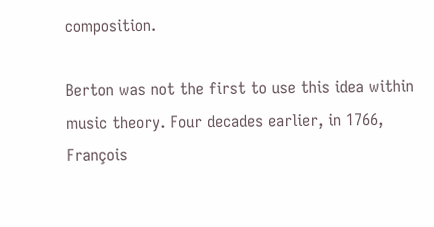composition.

Berton was not the first to use this idea within music theory. Four decades earlier, in 1766, François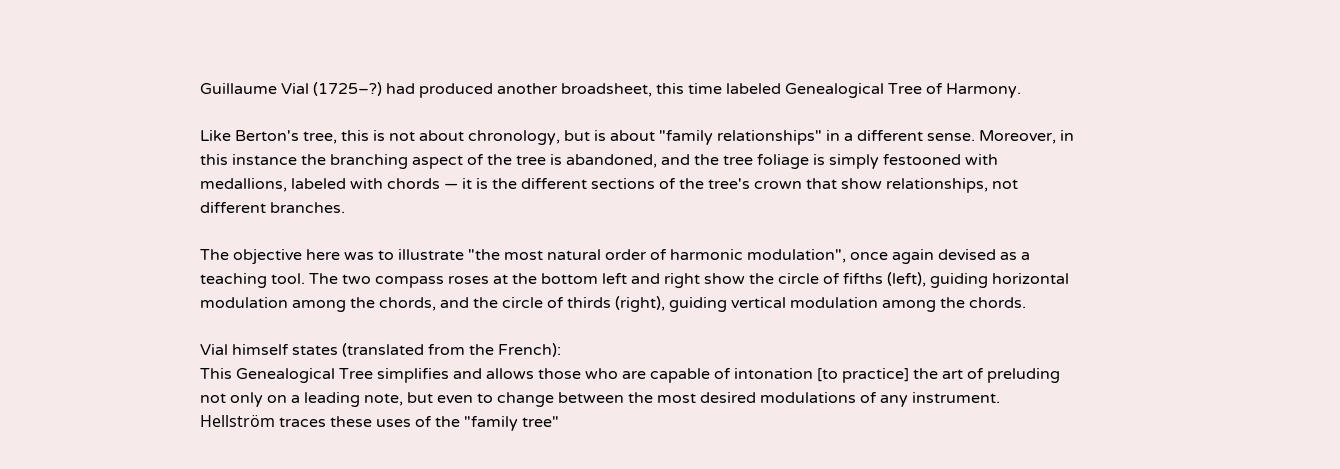Guillaume Vial (1725–?) had produced another broadsheet, this time labeled Genealogical Tree of Harmony.

Like Berton's tree, this is not about chronology, but is about "family relationships" in a different sense. Moreover, in this instance the branching aspect of the tree is abandoned, and the tree foliage is simply festooned with medallions, labeled with chords — it is the different sections of the tree's crown that show relationships, not different branches.

The objective here was to illustrate "the most natural order of harmonic modulation", once again devised as a teaching tool. The two compass roses at the bottom left and right show the circle of fifths (left), guiding horizontal modulation among the chords, and the circle of thirds (right), guiding vertical modulation among the chords.

Vial himself states (translated from the French):
This Genealogical Tree simplifies and allows those who are capable of intonation [to practice] the art of preluding not only on a leading note, but even to change between the most desired modulations of any instrument.
Hellström traces these uses of the "family tree"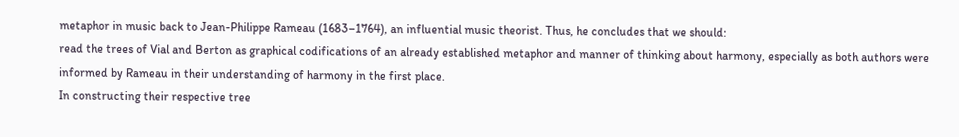metaphor in music back to Jean-Philippe Rameau (1683–1764), an influential music theorist. Thus, he concludes that we should:
read the trees of Vial and Berton as graphical codifications of an already established metaphor and manner of thinking about harmony, especially as both authors were informed by Rameau in their understanding of harmony in the first place.
In constructing their respective tree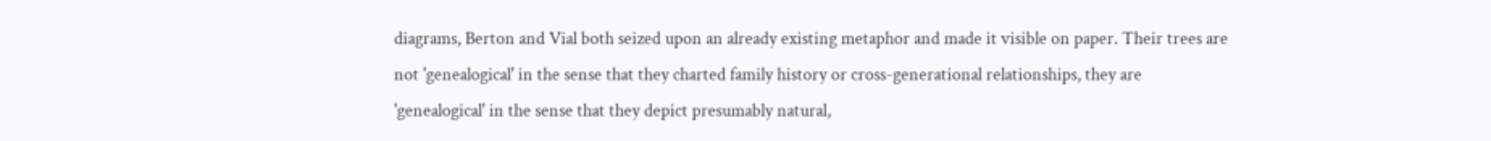diagrams, Berton and Vial both seized upon an already existing metaphor and made it visible on paper. Their trees are not 'genealogical' in the sense that they charted family history or cross-generational relationships, they are 'genealogical' in the sense that they depict presumably natural,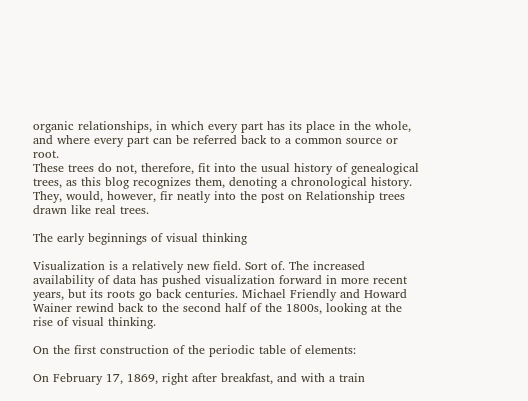organic relationships, in which every part has its place in the whole, and where every part can be referred back to a common source or root.
These trees do not, therefore, fit into the usual history of genealogical trees, as this blog recognizes them, denoting a chronological history. They, would, however, fir neatly into the post on Relationship trees drawn like real trees.

The early beginnings of visual thinking

Visualization is a relatively new field. Sort of. The increased availability of data has pushed visualization forward in more recent years, but its roots go back centuries. Michael Friendly and Howard Wainer rewind back to the second half of the 1800s, looking at the rise of visual thinking.

On the first construction of the periodic table of elements:

On February 17, 1869, right after breakfast, and with a train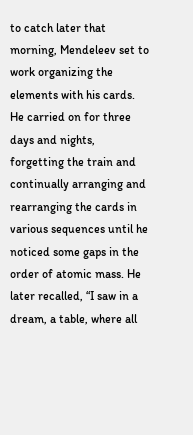to catch later that morning, Mendeleev set to work organizing the elements with his cards. He carried on for three days and nights, forgetting the train and continually arranging and rearranging the cards in various sequences until he noticed some gaps in the order of atomic mass. He later recalled, “I saw in a dream, a table, where all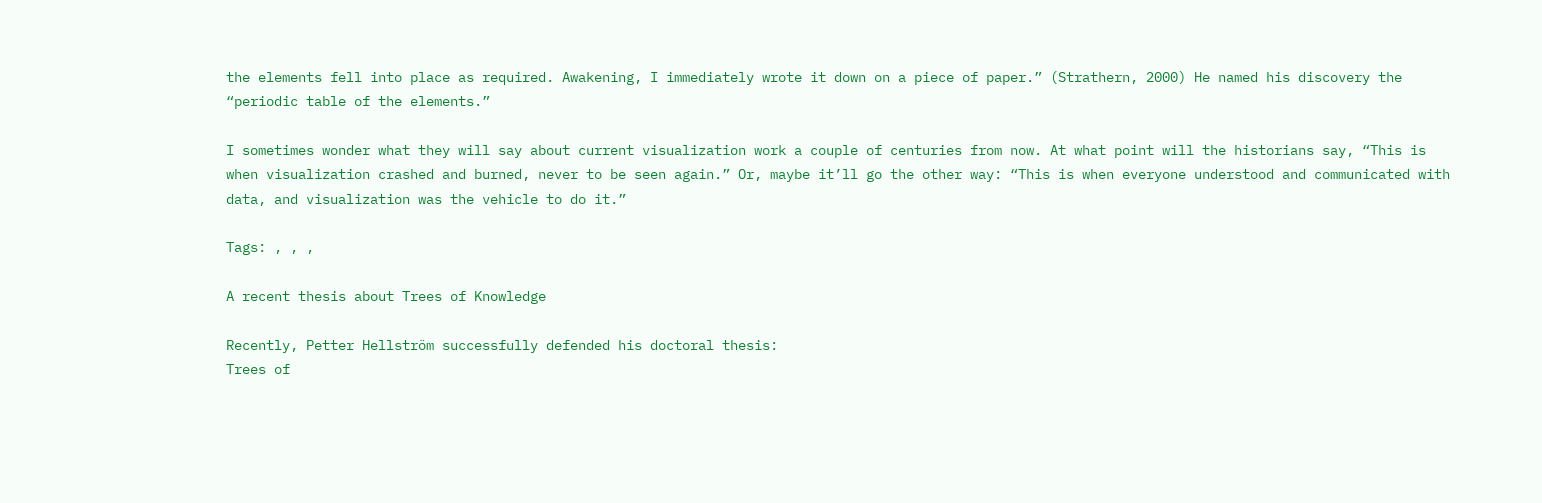the elements fell into place as required. Awakening, I immediately wrote it down on a piece of paper.” (Strathern, 2000) He named his discovery the “periodic table of the elements.”

I sometimes wonder what they will say about current visualization work a couple of centuries from now. At what point will the historians say, “This is when visualization crashed and burned, never to be seen again.” Or, maybe it’ll go the other way: “This is when everyone understood and communicated with data, and visualization was the vehicle to do it.”

Tags: , , ,

A recent thesis about Trees of Knowledge

Recently, Petter Hellström successfully defended his doctoral thesis:
Trees of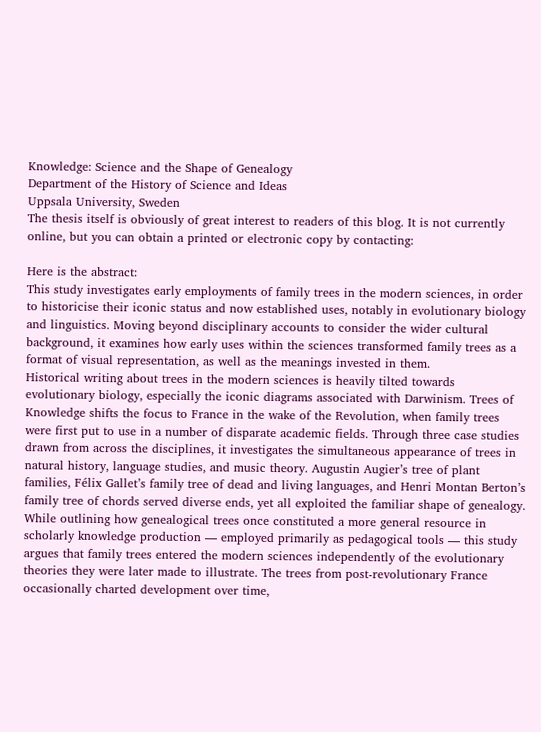Knowledge: Science and the Shape of Genealogy
Department of the History of Science and Ideas
Uppsala University, Sweden
The thesis itself is obviously of great interest to readers of this blog. It is not currently online, but you can obtain a printed or electronic copy by contacting:

Here is the abstract:
This study investigates early employments of family trees in the modern sciences, in order to historicise their iconic status and now established uses, notably in evolutionary biology and linguistics. Moving beyond disciplinary accounts to consider the wider cultural background, it examines how early uses within the sciences transformed family trees as a format of visual representation, as well as the meanings invested in them.
Historical writing about trees in the modern sciences is heavily tilted towards evolutionary biology, especially the iconic diagrams associated with Darwinism. Trees of Knowledge shifts the focus to France in the wake of the Revolution, when family trees were first put to use in a number of disparate academic fields. Through three case studies drawn from across the disciplines, it investigates the simultaneous appearance of trees in natural history, language studies, and music theory. Augustin Augier’s tree of plant families, Félix Gallet’s family tree of dead and living languages, and Henri Montan Berton’s family tree of chords served diverse ends, yet all exploited the familiar shape of genealogy.
While outlining how genealogical trees once constituted a more general resource in scholarly knowledge production — employed primarily as pedagogical tools — this study argues that family trees entered the modern sciences independently of the evolutionary theories they were later made to illustrate. The trees from post-revolutionary France occasionally charted development over time,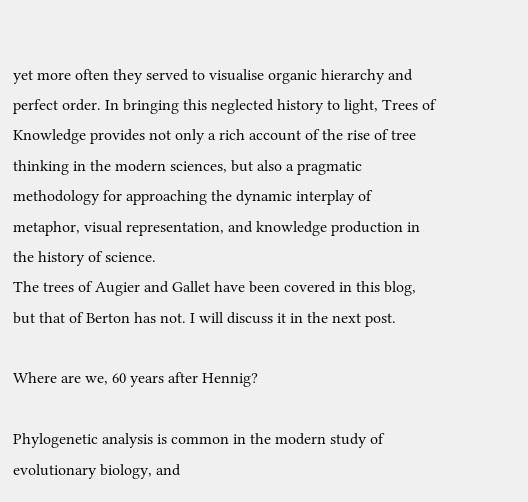yet more often they served to visualise organic hierarchy and perfect order. In bringing this neglected history to light, Trees of Knowledge provides not only a rich account of the rise of tree thinking in the modern sciences, but also a pragmatic methodology for approaching the dynamic interplay of metaphor, visual representation, and knowledge production in the history of science.
The trees of Augier and Gallet have been covered in this blog, but that of Berton has not. I will discuss it in the next post.

Where are we, 60 years after Hennig?

Phylogenetic analysis is common in the modern study of evolutionary biology, and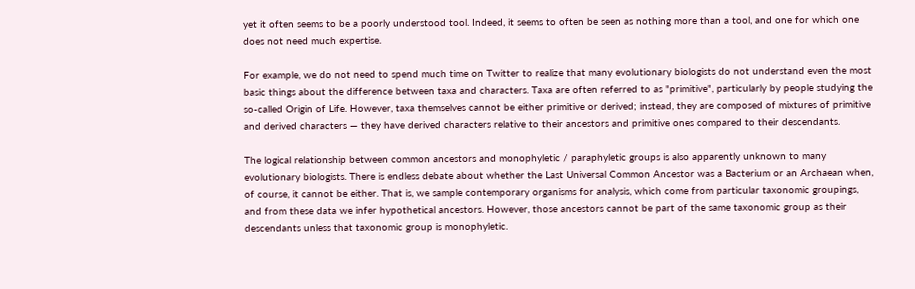yet it often seems to be a poorly understood tool. Indeed, it seems to often be seen as nothing more than a tool, and one for which one does not need much expertise.

For example, we do not need to spend much time on Twitter to realize that many evolutionary biologists do not understand even the most basic things about the difference between taxa and characters. Taxa are often referred to as "primitive", particularly by people studying the so-called Origin of Life. However, taxa themselves cannot be either primitive or derived; instead, they are composed of mixtures of primitive and derived characters — they have derived characters relative to their ancestors and primitive ones compared to their descendants.

The logical relationship between common ancestors and monophyletic / paraphyletic groups is also apparently unknown to many evolutionary biologists. There is endless debate about whether the Last Universal Common Ancestor was a Bacterium or an Archaean when, of course, it cannot be either. That is, we sample contemporary organisms for analysis, which come from particular taxonomic groupings, and from these data we infer hypothetical ancestors. However, those ancestors cannot be part of the same taxonomic group as their descendants unless that taxonomic group is monophyletic.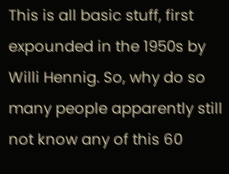This is all basic stuff, first expounded in the 1950s by Willi Hennig. So, why do so many people apparently still not know any of this 60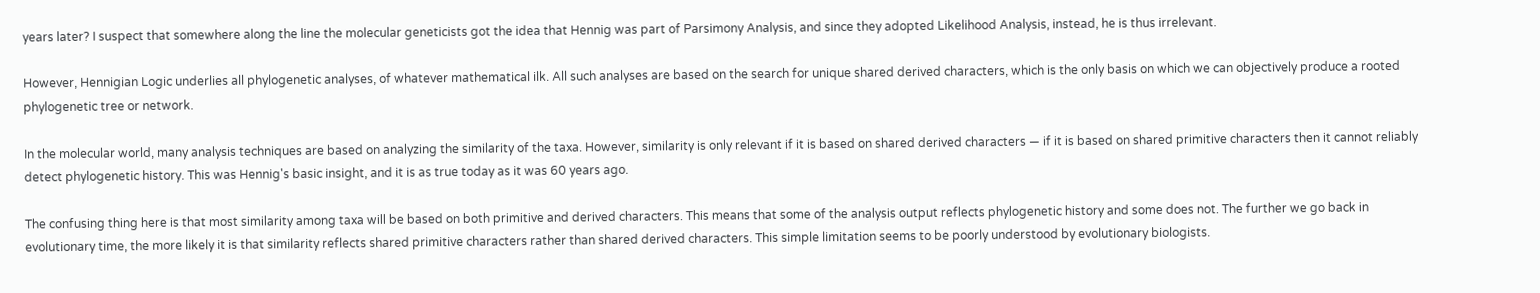years later? I suspect that somewhere along the line the molecular geneticists got the idea that Hennig was part of Parsimony Analysis, and since they adopted Likelihood Analysis, instead, he is thus irrelevant.

However, Hennigian Logic underlies all phylogenetic analyses, of whatever mathematical ilk. All such analyses are based on the search for unique shared derived characters, which is the only basis on which we can objectively produce a rooted phylogenetic tree or network.

In the molecular world, many analysis techniques are based on analyzing the similarity of the taxa. However, similarity is only relevant if it is based on shared derived characters — if it is based on shared primitive characters then it cannot reliably detect phylogenetic history. This was Hennig's basic insight, and it is as true today as it was 60 years ago.

The confusing thing here is that most similarity among taxa will be based on both primitive and derived characters. This means that some of the analysis output reflects phylogenetic history and some does not. The further we go back in evolutionary time, the more likely it is that similarity reflects shared primitive characters rather than shared derived characters. This simple limitation seems to be poorly understood by evolutionary biologists.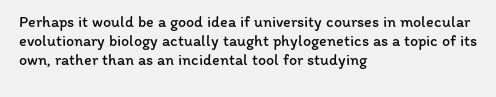Perhaps it would be a good idea if university courses in molecular evolutionary biology actually taught phylogenetics as a topic of its own, rather than as an incidental tool for studying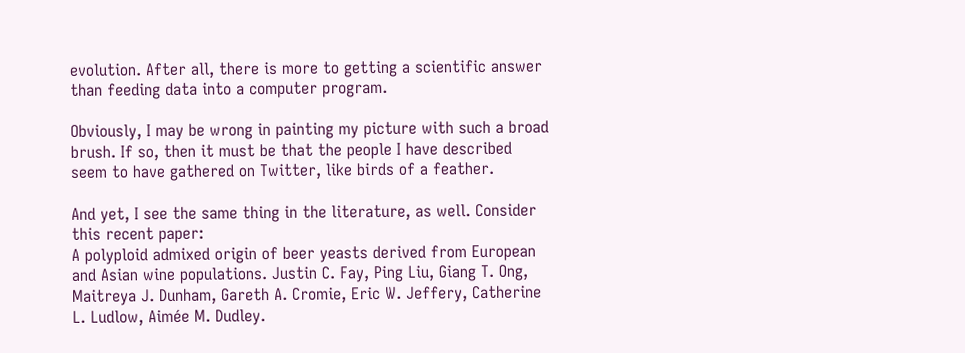evolution. After all, there is more to getting a scientific answer than feeding data into a computer program.

Obviously, I may be wrong in painting my picture with such a broad brush. If so, then it must be that the people I have described seem to have gathered on Twitter, like birds of a feather.

And yet, I see the same thing in the literature, as well. Consider this recent paper:
A polyploid admixed origin of beer yeasts derived from European and Asian wine populations. Justin C. Fay, Ping Liu, Giang T. Ong, Maitreya J. Dunham, Gareth A. Cromie, Eric W. Jeffery, Catherine L. Ludlow, Aimée M. Dudley.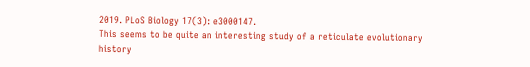2019. PLoS Biology 17(3): e3000147.
This seems to be quite an interesting study of a reticulate evolutionary history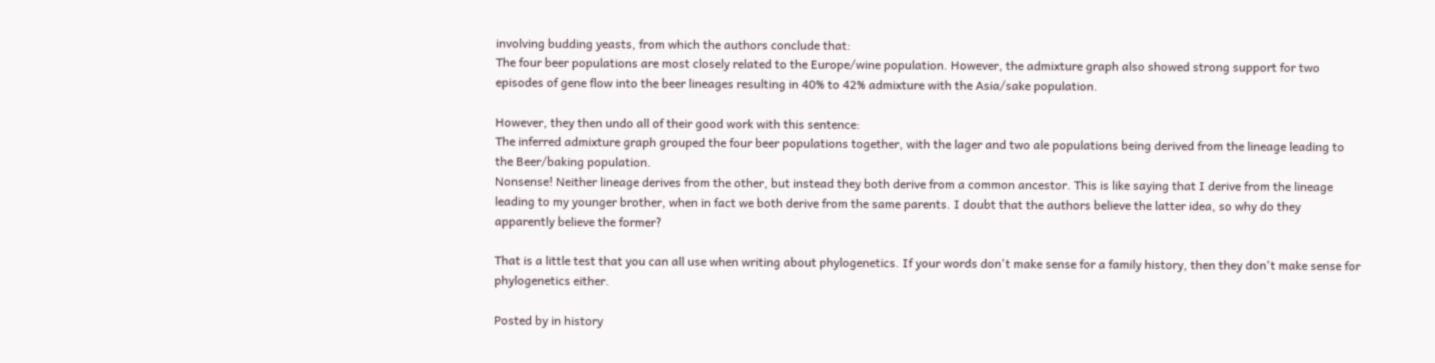involving budding yeasts, from which the authors conclude that:
The four beer populations are most closely related to the Europe/wine population. However, the admixture graph also showed strong support for two episodes of gene flow into the beer lineages resulting in 40% to 42% admixture with the Asia/sake population.

However, they then undo all of their good work with this sentence:
The inferred admixture graph grouped the four beer populations together, with the lager and two ale populations being derived from the lineage leading to the Beer/baking population.
Nonsense! Neither lineage derives from the other, but instead they both derive from a common ancestor. This is like saying that I derive from the lineage leading to my younger brother, when in fact we both derive from the same parents. I doubt that the authors believe the latter idea, so why do they apparently believe the former?

That is a little test that you can all use when writing about phylogenetics. If your words don't make sense for a family history, then they don't make sense for phylogenetics either.

Posted by in history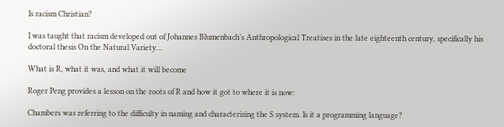Is racism Christian?

I was taught that racism developed out of Johannes Blumenbach’s Anthropological Treatises in the late eighteenth century, specifically his doctoral thesis On the Natural Variety…

What is R, what it was, and what it will become

Roger Peng provides a lesson on the roots of R and how it got to where it is now:

Chambers was referring to the difficulty in naming and characterizing the S system. Is it a programming language?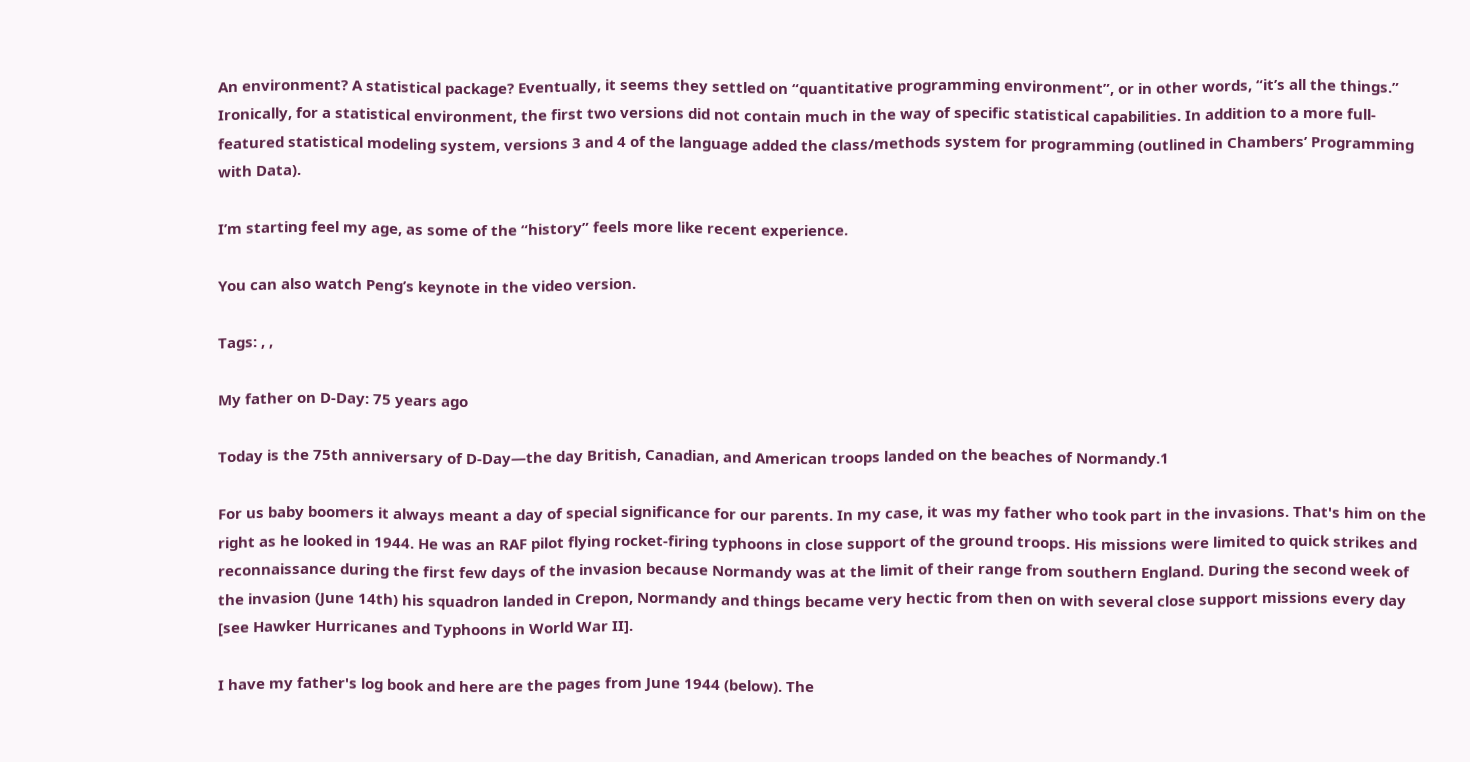An environment? A statistical package? Eventually, it seems they settled on “quantitative programming environment”, or in other words, “it’s all the things.” Ironically, for a statistical environment, the first two versions did not contain much in the way of specific statistical capabilities. In addition to a more full-featured statistical modeling system, versions 3 and 4 of the language added the class/methods system for programming (outlined in Chambers’ Programming with Data).

I’m starting feel my age, as some of the “history” feels more like recent experience.

You can also watch Peng’s keynote in the video version.

Tags: , ,

My father on D-Day: 75 years ago

Today is the 75th anniversary of D-Day—the day British, Canadian, and American troops landed on the beaches of Normandy.1

For us baby boomers it always meant a day of special significance for our parents. In my case, it was my father who took part in the invasions. That's him on the right as he looked in 1944. He was an RAF pilot flying rocket-firing typhoons in close support of the ground troops. His missions were limited to quick strikes and reconnaissance during the first few days of the invasion because Normandy was at the limit of their range from southern England. During the second week of the invasion (June 14th) his squadron landed in Crepon, Normandy and things became very hectic from then on with several close support missions every day [see Hawker Hurricanes and Typhoons in World War II].

I have my father's log book and here are the pages from June 1944 (below). The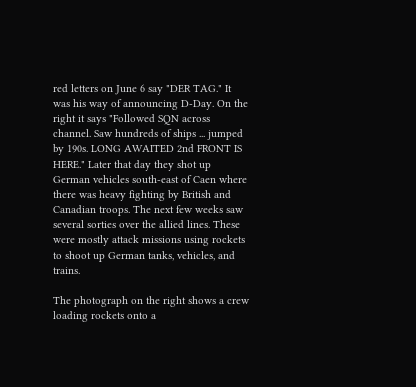red letters on June 6 say "DER TAG." It was his way of announcing D-Day. On the right it says "Followed SQN across channel. Saw hundreds of ships ... jumped by 190s. LONG AWAITED 2nd FRONT IS HERE." Later that day they shot up German vehicles south-east of Caen where there was heavy fighting by British and Canadian troops. The next few weeks saw several sorties over the allied lines. These were mostly attack missions using rockets to shoot up German tanks, vehicles, and trains.

The photograph on the right shows a crew loading rockets onto a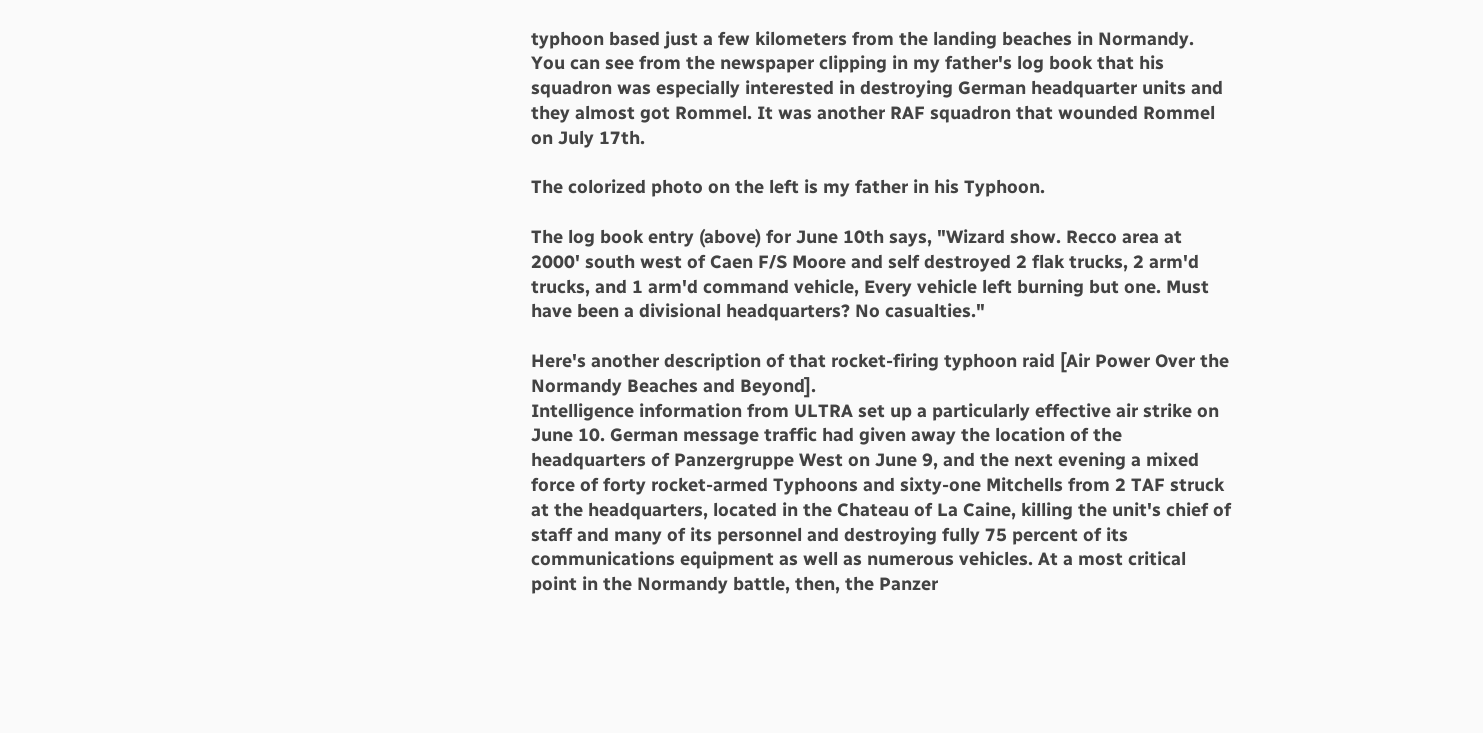typhoon based just a few kilometers from the landing beaches in Normandy. You can see from the newspaper clipping in my father's log book that his squadron was especially interested in destroying German headquarter units and they almost got Rommel. It was another RAF squadron that wounded Rommel on July 17th.

The colorized photo on the left is my father in his Typhoon.

The log book entry (above) for June 10th says, "Wizard show. Recco area at 2000' south west of Caen F/S Moore and self destroyed 2 flak trucks, 2 arm'd trucks, and 1 arm'd command vehicle, Every vehicle left burning but one. Must have been a divisional headquarters? No casualties."

Here's another description of that rocket-firing typhoon raid [Air Power Over the Normandy Beaches and Beyond].
Intelligence information from ULTRA set up a particularly effective air strike on June 10. German message traffic had given away the location of the headquarters of Panzergruppe West on June 9, and the next evening a mixed force of forty rocket-armed Typhoons and sixty-one Mitchells from 2 TAF struck at the headquarters, located in the Chateau of La Caine, killing the unit's chief of staff and many of its personnel and destroying fully 75 percent of its communications equipment as well as numerous vehicles. At a most critical point in the Normandy battle, then, the Panzer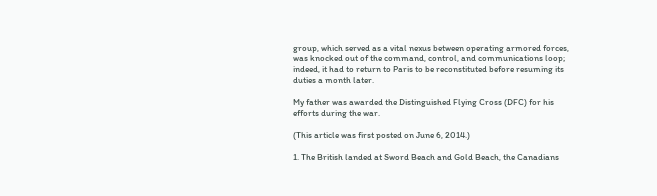group, which served as a vital nexus between operating armored forces, was knocked out of the command, control, and communications loop; indeed, it had to return to Paris to be reconstituted before resuming its duties a month later.

My father was awarded the Distinguished Flying Cross (DFC) for his efforts during the war.

(This article was first posted on June 6, 2014.)

1. The British landed at Sword Beach and Gold Beach, the Canadians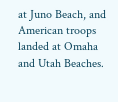at Juno Beach, and American troops landed at Omaha and Utah Beaches.